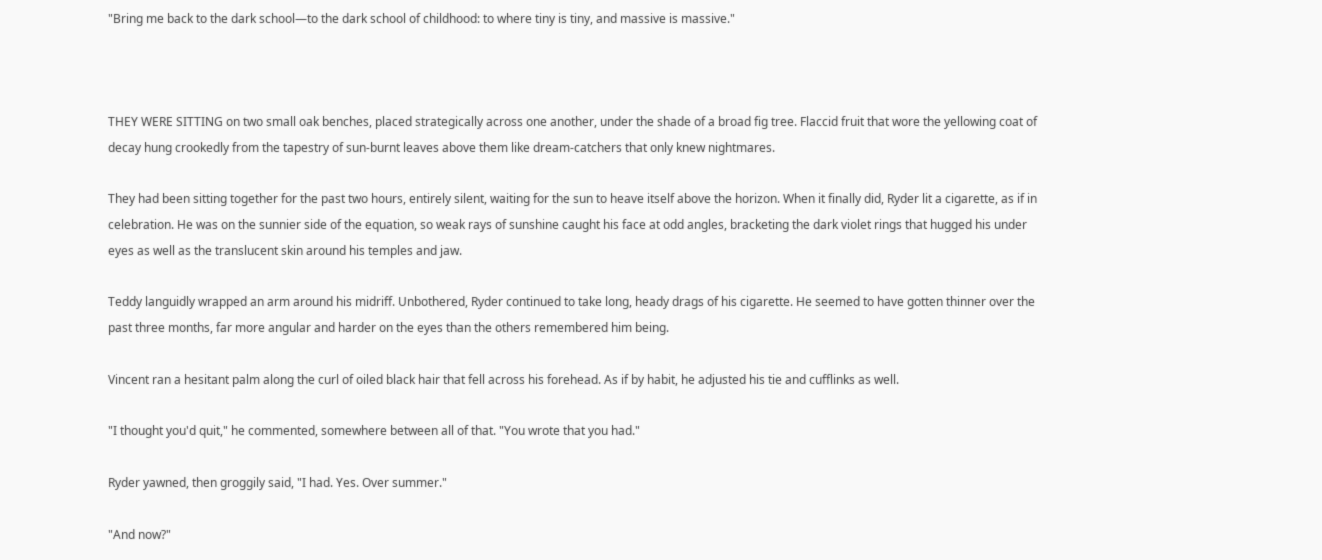"Bring me back to the dark school—to the dark school of childhood: to where tiny is tiny, and massive is massive."



THEY WERE SITTING on two small oak benches, placed strategically across one another, under the shade of a broad fig tree. Flaccid fruit that wore the yellowing coat of decay hung crookedly from the tapestry of sun-burnt leaves above them like dream-catchers that only knew nightmares.

They had been sitting together for the past two hours, entirely silent, waiting for the sun to heave itself above the horizon. When it finally did, Ryder lit a cigarette, as if in celebration. He was on the sunnier side of the equation, so weak rays of sunshine caught his face at odd angles, bracketing the dark violet rings that hugged his under eyes as well as the translucent skin around his temples and jaw.

Teddy languidly wrapped an arm around his midriff. Unbothered, Ryder continued to take long, heady drags of his cigarette. He seemed to have gotten thinner over the past three months, far more angular and harder on the eyes than the others remembered him being.

Vincent ran a hesitant palm along the curl of oiled black hair that fell across his forehead. As if by habit, he adjusted his tie and cufflinks as well.

"I thought you'd quit," he commented, somewhere between all of that. "You wrote that you had."

Ryder yawned, then groggily said, "I had. Yes. Over summer."

"And now?"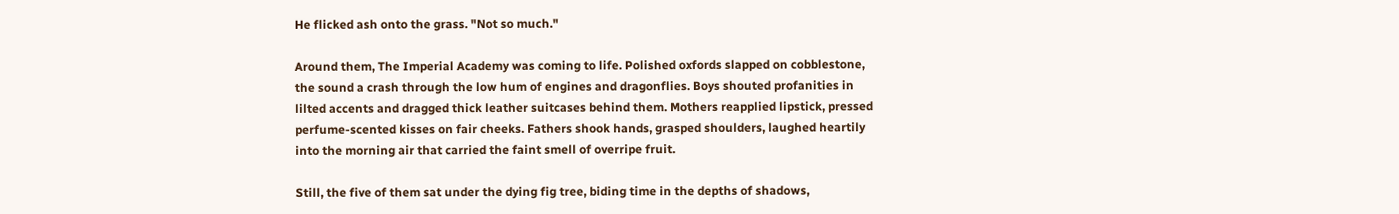He flicked ash onto the grass. "Not so much."

Around them, The Imperial Academy was coming to life. Polished oxfords slapped on cobblestone, the sound a crash through the low hum of engines and dragonflies. Boys shouted profanities in lilted accents and dragged thick leather suitcases behind them. Mothers reapplied lipstick, pressed perfume-scented kisses on fair cheeks. Fathers shook hands, grasped shoulders, laughed heartily into the morning air that carried the faint smell of overripe fruit.

Still, the five of them sat under the dying fig tree, biding time in the depths of shadows,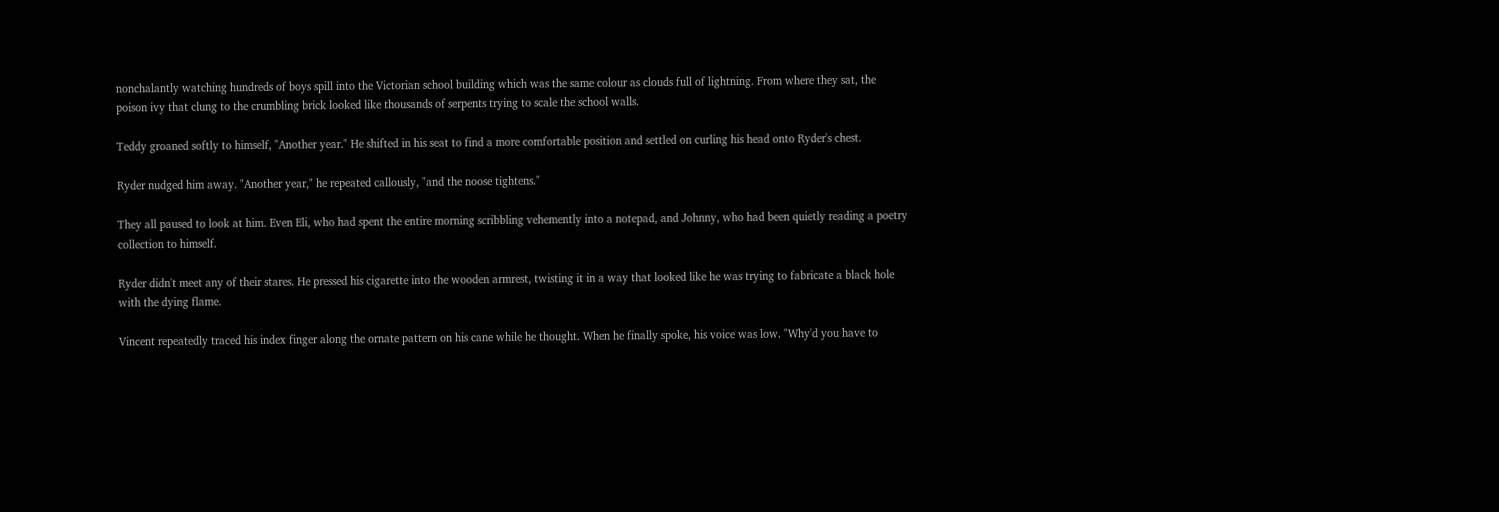nonchalantly watching hundreds of boys spill into the Victorian school building which was the same colour as clouds full of lightning. From where they sat, the poison ivy that clung to the crumbling brick looked like thousands of serpents trying to scale the school walls.

Teddy groaned softly to himself, "Another year." He shifted in his seat to find a more comfortable position and settled on curling his head onto Ryder's chest.

Ryder nudged him away. "Another year," he repeated callously, "and the noose tightens."

They all paused to look at him. Even Eli, who had spent the entire morning scribbling vehemently into a notepad, and Johnny, who had been quietly reading a poetry collection to himself.

Ryder didn't meet any of their stares. He pressed his cigarette into the wooden armrest, twisting it in a way that looked like he was trying to fabricate a black hole with the dying flame.

Vincent repeatedly traced his index finger along the ornate pattern on his cane while he thought. When he finally spoke, his voice was low. "Why'd you have to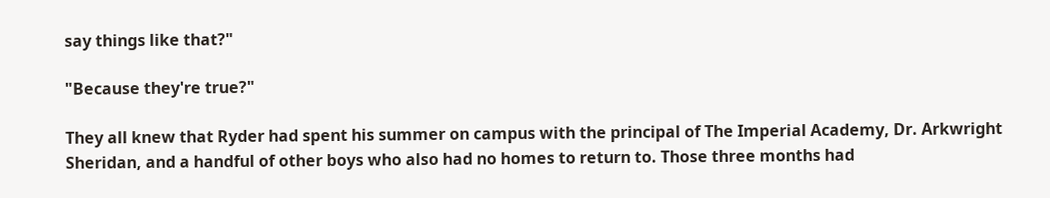say things like that?"

"Because they're true?"

They all knew that Ryder had spent his summer on campus with the principal of The Imperial Academy, Dr. Arkwright Sheridan, and a handful of other boys who also had no homes to return to. Those three months had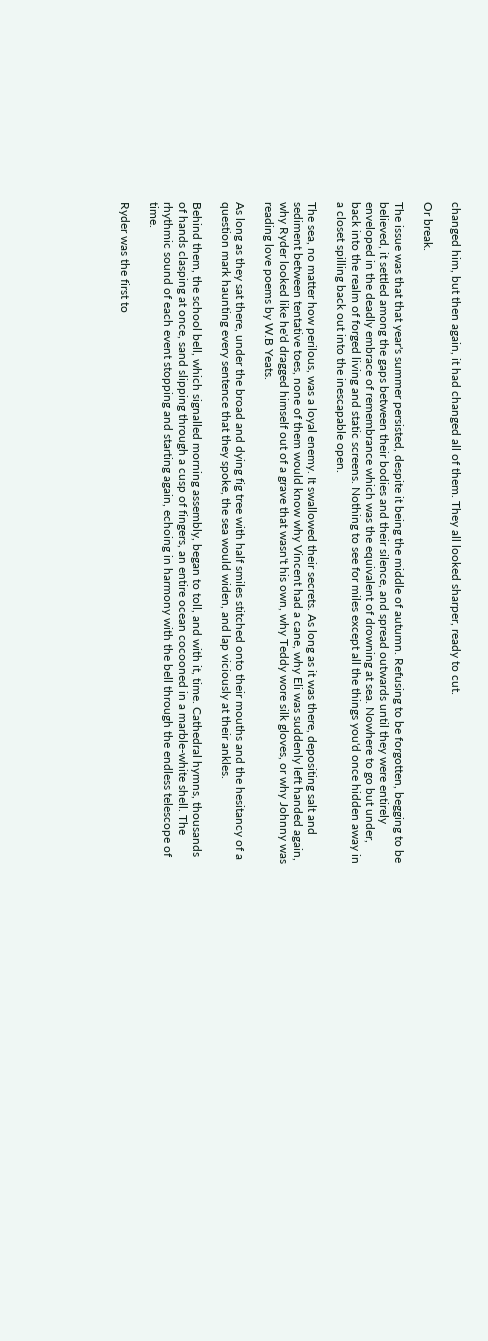changed him, but then again, it had changed all of them. They all looked sharper, ready to cut.

Or break.

The issue was that that year's summer persisted, despite it being the middle of autumn. Refusing to be forgotten, begging to be believed, it settled among the gaps between their bodies and their silence, and spread outwards until they were entirely enveloped in the deadly embrace of remembrance which was the equivalent of drowning at sea. Nowhere to go but under, back into the realm of forged living and static screens. Nothing to see for miles except all the things you'd once hidden away in a closet spilling back out into the inescapable open.

The sea, no matter how perilous, was a loyal enemy. It swallowed their secrets. As long as it was there, depositing salt and sediment between tentative toes, none of them would know why Vincent had a cane, why Eli was suddenly left handed again, why Ryder looked like he'd dragged himself out of a grave that wasn't his own, why Teddy wore silk gloves, or why Johnny was reading love poems by W.B Yeats.

As long as they sat there, under the broad and dying fig tree with half smiles stitched onto their mouths and the hesitancy of a question mark haunting every sentence that they spoke, the sea would widen, and lap viciously at their ankles.

Behind them, the school bell, which signalled morning assembly, began to toll, and with it, time. Cathedral hymns, thousands of hands clasping at once, sand slipping through a cusp of fingers, an entire ocean cocooned in a marble-white shell. The rhythmic sound of each event stopping and starting again, echoing in harmony with the bell through the endless telescope of time.

Ryder was the first to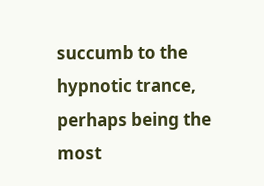succumb to the hypnotic trance, perhaps being the most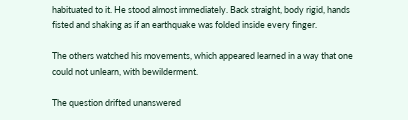habituated to it. He stood almost immediately. Back straight, body rigid, hands fisted and shaking as if an earthquake was folded inside every finger.

The others watched his movements, which appeared learned in a way that one could not unlearn, with bewilderment.

The question drifted unanswered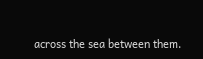across the sea between them.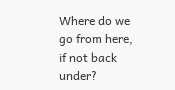Where do we go from here, if not back under?